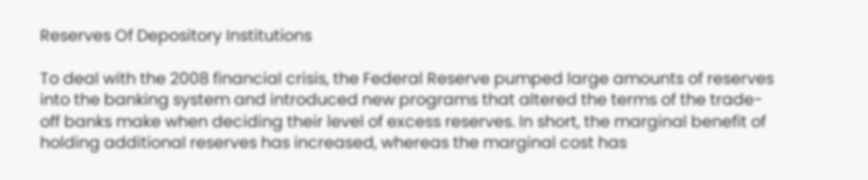Reserves Of Depository Institutions

To deal with the 2008 financial crisis, the Federal Reserve pumped large amounts of reserves into the banking system and introduced new programs that altered the terms of the trade-off banks make when deciding their level of excess reserves. In short, the marginal benefit of holding additional reserves has increased, whereas the marginal cost has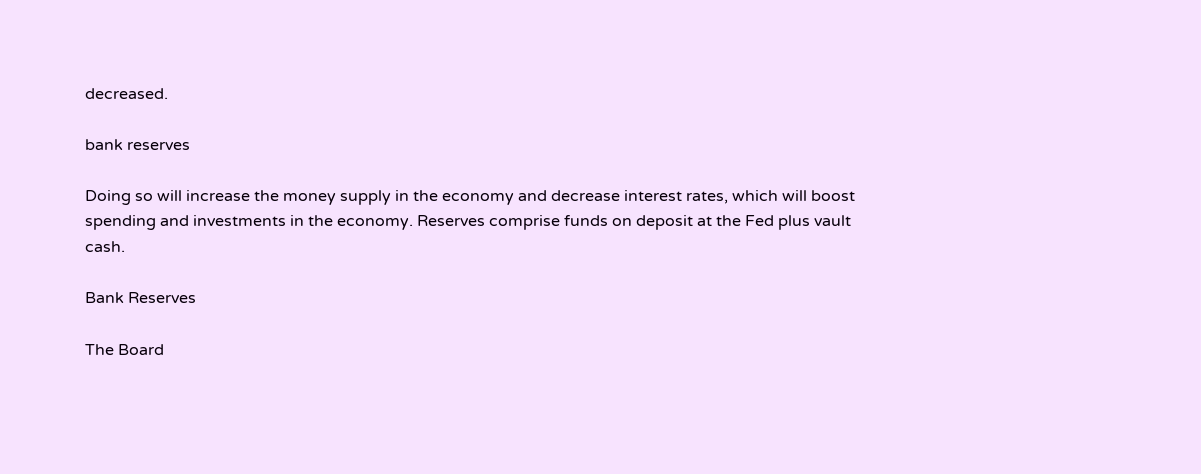decreased.

bank reserves

Doing so will increase the money supply in the economy and decrease interest rates, which will boost spending and investments in the economy. Reserves comprise funds on deposit at the Fed plus vault cash.

Bank Reserves

The Board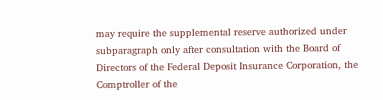may require the supplemental reserve authorized under subparagraph only after consultation with the Board of Directors of the Federal Deposit Insurance Corporation, the Comptroller of the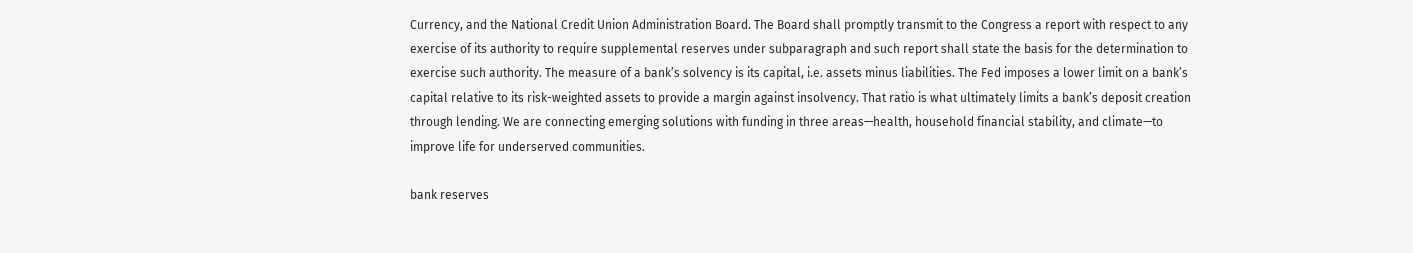Currency, and the National Credit Union Administration Board. The Board shall promptly transmit to the Congress a report with respect to any exercise of its authority to require supplemental reserves under subparagraph and such report shall state the basis for the determination to exercise such authority. The measure of a bank’s solvency is its capital, i.e. assets minus liabilities. The Fed imposes a lower limit on a bank’s capital relative to its risk-weighted assets to provide a margin against insolvency. That ratio is what ultimately limits a bank’s deposit creation through lending. We are connecting emerging solutions with funding in three areas—health, household financial stability, and climate—to improve life for underserved communities.

bank reserves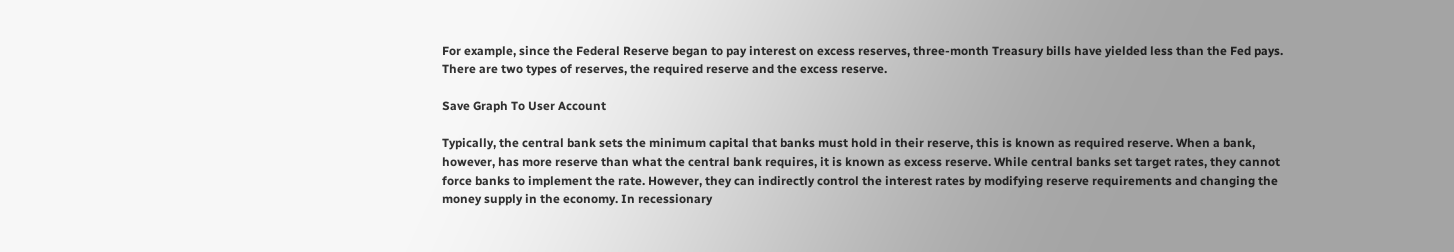For example, since the Federal Reserve began to pay interest on excess reserves, three-month Treasury bills have yielded less than the Fed pays. There are two types of reserves, the required reserve and the excess reserve.

Save Graph To User Account

Typically, the central bank sets the minimum capital that banks must hold in their reserve, this is known as required reserve. When a bank, however, has more reserve than what the central bank requires, it is known as excess reserve. While central banks set target rates, they cannot force banks to implement the rate. However, they can indirectly control the interest rates by modifying reserve requirements and changing the money supply in the economy. In recessionary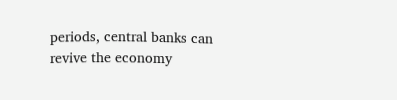periods, central banks can revive the economy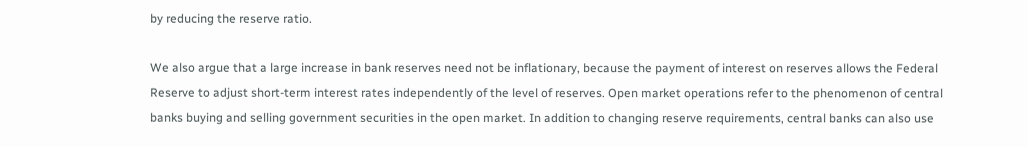by reducing the reserve ratio.

We also argue that a large increase in bank reserves need not be inflationary, because the payment of interest on reserves allows the Federal Reserve to adjust short-term interest rates independently of the level of reserves. Open market operations refer to the phenomenon of central banks buying and selling government securities in the open market. In addition to changing reserve requirements, central banks can also use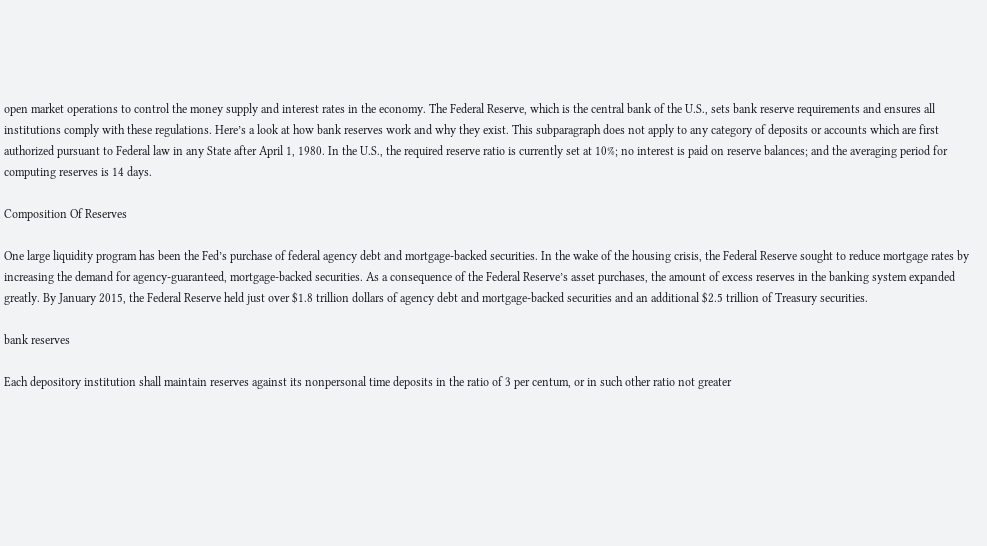open market operations to control the money supply and interest rates in the economy. The Federal Reserve, which is the central bank of the U.S., sets bank reserve requirements and ensures all institutions comply with these regulations. Here’s a look at how bank reserves work and why they exist. This subparagraph does not apply to any category of deposits or accounts which are first authorized pursuant to Federal law in any State after April 1, 1980. In the U.S., the required reserve ratio is currently set at 10%; no interest is paid on reserve balances; and the averaging period for computing reserves is 14 days.

Composition Of Reserves

One large liquidity program has been the Fed’s purchase of federal agency debt and mortgage-backed securities. In the wake of the housing crisis, the Federal Reserve sought to reduce mortgage rates by increasing the demand for agency-guaranteed, mortgage-backed securities. As a consequence of the Federal Reserve’s asset purchases, the amount of excess reserves in the banking system expanded greatly. By January 2015, the Federal Reserve held just over $1.8 trillion dollars of agency debt and mortgage-backed securities and an additional $2.5 trillion of Treasury securities.

bank reserves

Each depository institution shall maintain reserves against its nonpersonal time deposits in the ratio of 3 per centum, or in such other ratio not greater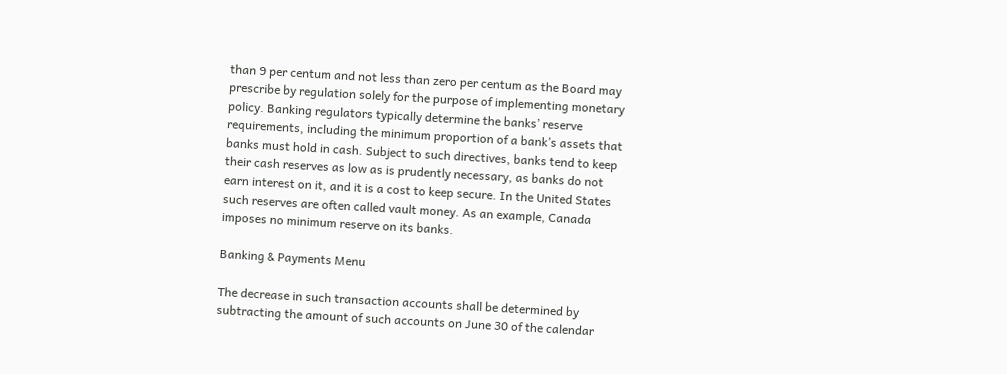than 9 per centum and not less than zero per centum as the Board may prescribe by regulation solely for the purpose of implementing monetary policy. Banking regulators typically determine the banks’ reserve requirements, including the minimum proportion of a bank’s assets that banks must hold in cash. Subject to such directives, banks tend to keep their cash reserves as low as is prudently necessary, as banks do not earn interest on it, and it is a cost to keep secure. In the United States such reserves are often called vault money. As an example, Canada imposes no minimum reserve on its banks.

Banking & Payments Menu

The decrease in such transaction accounts shall be determined by subtracting the amount of such accounts on June 30 of the calendar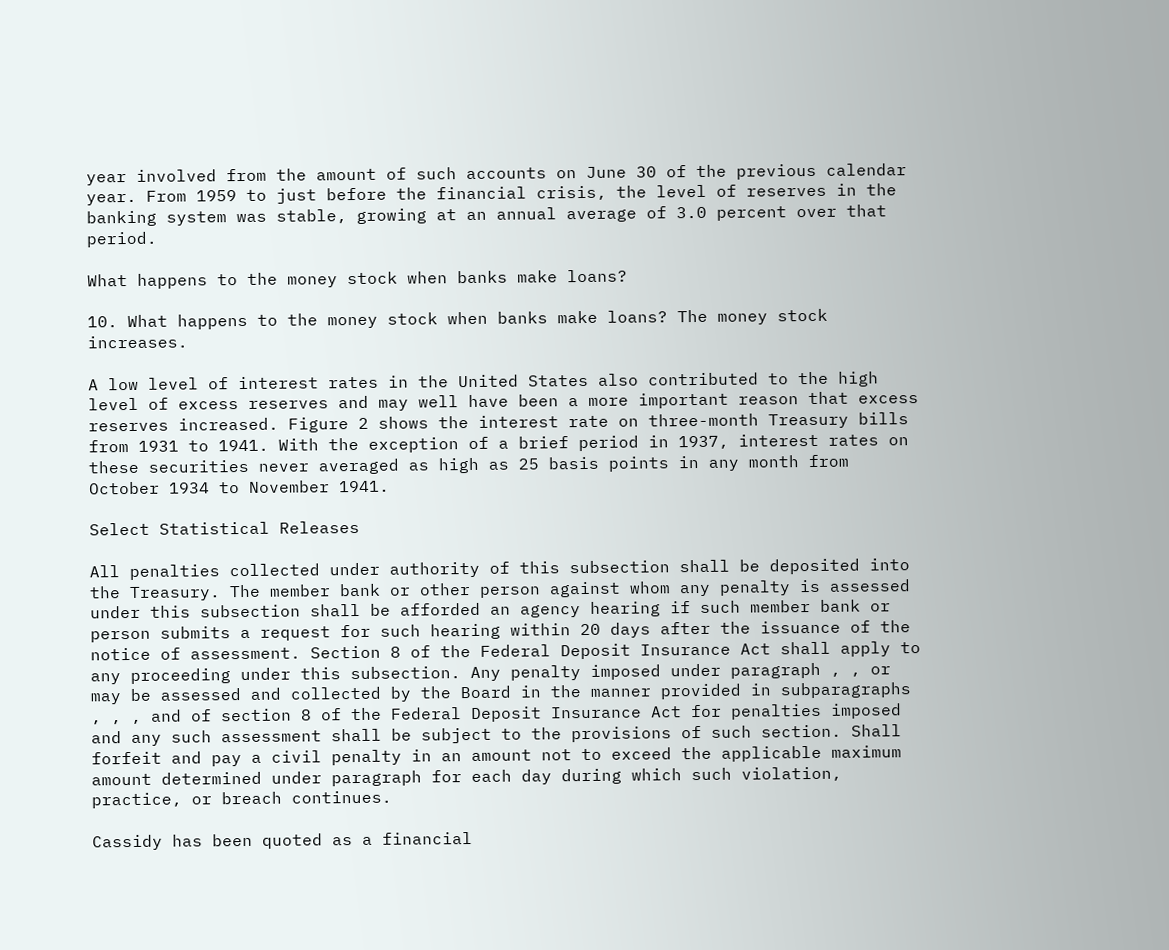year involved from the amount of such accounts on June 30 of the previous calendar year. From 1959 to just before the financial crisis, the level of reserves in the banking system was stable, growing at an annual average of 3.0 percent over that period.

What happens to the money stock when banks make loans?

10. What happens to the money stock when banks make loans? The money stock increases.

A low level of interest rates in the United States also contributed to the high level of excess reserves and may well have been a more important reason that excess reserves increased. Figure 2 shows the interest rate on three-month Treasury bills from 1931 to 1941. With the exception of a brief period in 1937, interest rates on these securities never averaged as high as 25 basis points in any month from October 1934 to November 1941.

Select Statistical Releases

All penalties collected under authority of this subsection shall be deposited into the Treasury. The member bank or other person against whom any penalty is assessed under this subsection shall be afforded an agency hearing if such member bank or person submits a request for such hearing within 20 days after the issuance of the notice of assessment. Section 8 of the Federal Deposit Insurance Act shall apply to any proceeding under this subsection. Any penalty imposed under paragraph , , or may be assessed and collected by the Board in the manner provided in subparagraphs , , , and of section 8 of the Federal Deposit Insurance Act for penalties imposed and any such assessment shall be subject to the provisions of such section. Shall forfeit and pay a civil penalty in an amount not to exceed the applicable maximum amount determined under paragraph for each day during which such violation, practice, or breach continues.

Cassidy has been quoted as a financial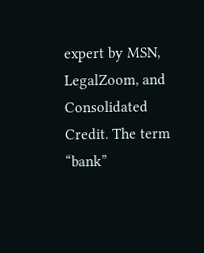expert by MSN, LegalZoom, and Consolidated Credit. The term “bank”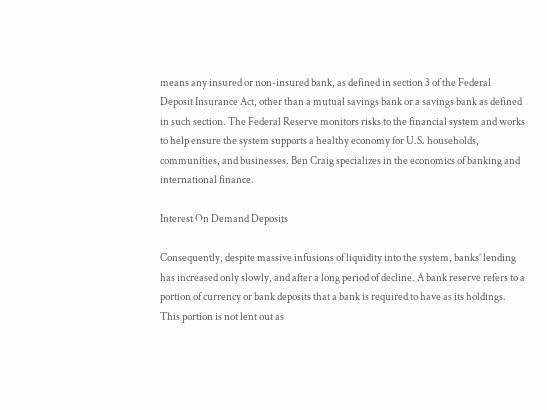means any insured or non-insured bank, as defined in section 3 of the Federal Deposit Insurance Act, other than a mutual savings bank or a savings bank as defined in such section. The Federal Reserve monitors risks to the financial system and works to help ensure the system supports a healthy economy for U.S. households, communities, and businesses. Ben Craig specializes in the economics of banking and international finance.

Interest On Demand Deposits

Consequently, despite massive infusions of liquidity into the system, banks’ lending has increased only slowly, and after a long period of decline. A bank reserve refers to a portion of currency or bank deposits that a bank is required to have as its holdings. This portion is not lent out as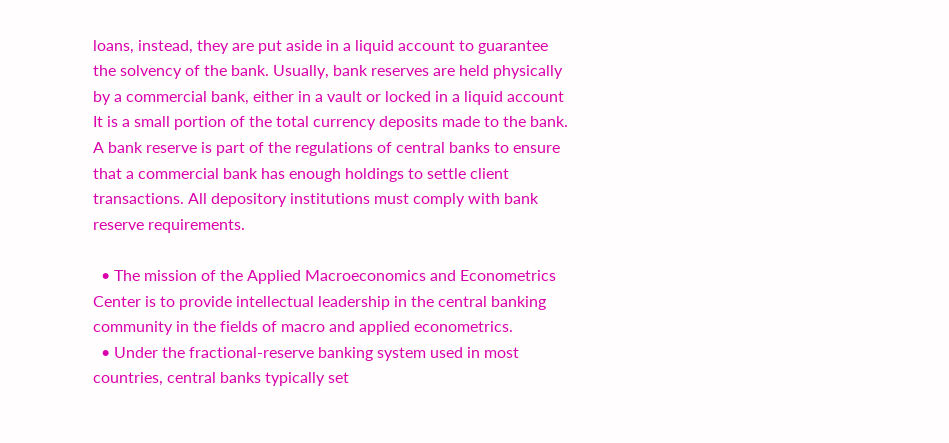loans, instead, they are put aside in a liquid account to guarantee the solvency of the bank. Usually, bank reserves are held physically by a commercial bank, either in a vault or locked in a liquid account It is a small portion of the total currency deposits made to the bank. A bank reserve is part of the regulations of central banks to ensure that a commercial bank has enough holdings to settle client transactions. All depository institutions must comply with bank reserve requirements.

  • The mission of the Applied Macroeconomics and Econometrics Center is to provide intellectual leadership in the central banking community in the fields of macro and applied econometrics.
  • Under the fractional-reserve banking system used in most countries, central banks typically set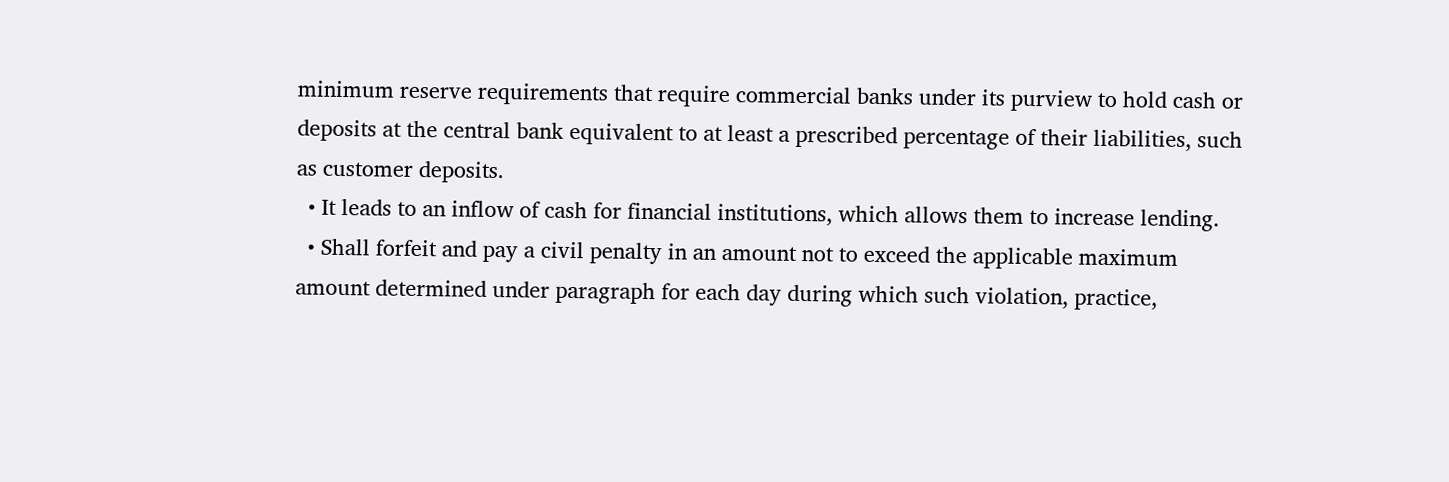minimum reserve requirements that require commercial banks under its purview to hold cash or deposits at the central bank equivalent to at least a prescribed percentage of their liabilities, such as customer deposits.
  • It leads to an inflow of cash for financial institutions, which allows them to increase lending.
  • Shall forfeit and pay a civil penalty in an amount not to exceed the applicable maximum amount determined under paragraph for each day during which such violation, practice,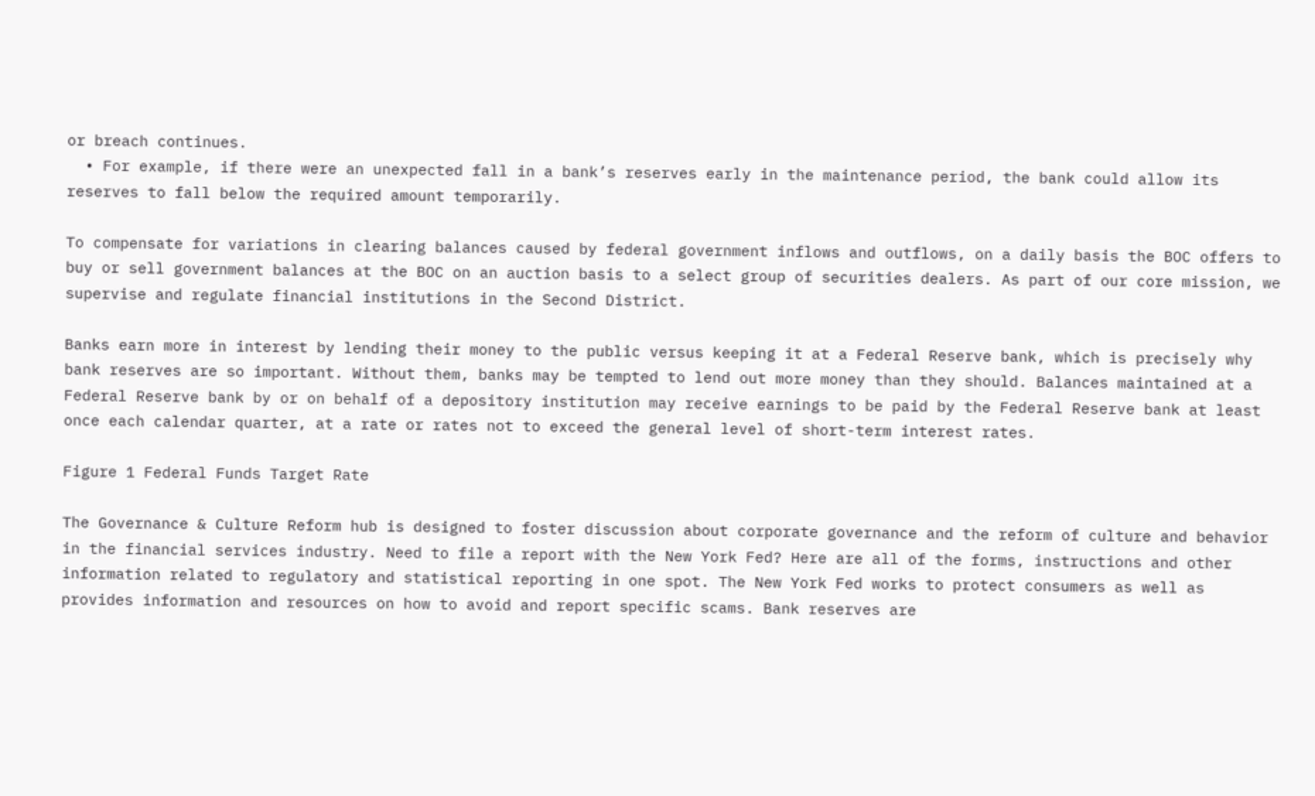or breach continues.
  • For example, if there were an unexpected fall in a bank’s reserves early in the maintenance period, the bank could allow its reserves to fall below the required amount temporarily.

To compensate for variations in clearing balances caused by federal government inflows and outflows, on a daily basis the BOC offers to buy or sell government balances at the BOC on an auction basis to a select group of securities dealers. As part of our core mission, we supervise and regulate financial institutions in the Second District.

Banks earn more in interest by lending their money to the public versus keeping it at a Federal Reserve bank, which is precisely why bank reserves are so important. Without them, banks may be tempted to lend out more money than they should. Balances maintained at a Federal Reserve bank by or on behalf of a depository institution may receive earnings to be paid by the Federal Reserve bank at least once each calendar quarter, at a rate or rates not to exceed the general level of short-term interest rates.

Figure 1 Federal Funds Target Rate

The Governance & Culture Reform hub is designed to foster discussion about corporate governance and the reform of culture and behavior in the financial services industry. Need to file a report with the New York Fed? Here are all of the forms, instructions and other information related to regulatory and statistical reporting in one spot. The New York Fed works to protect consumers as well as provides information and resources on how to avoid and report specific scams. Bank reserves are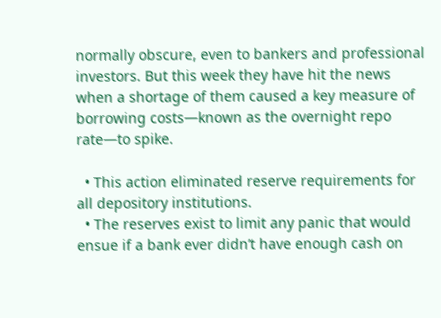normally obscure, even to bankers and professional investors. But this week they have hit the news when a shortage of them caused a key measure of borrowing costs—known as the overnight repo rate—to spike.

  • This action eliminated reserve requirements for all depository institutions.
  • The reserves exist to limit any panic that would ensue if a bank ever didn’t have enough cash on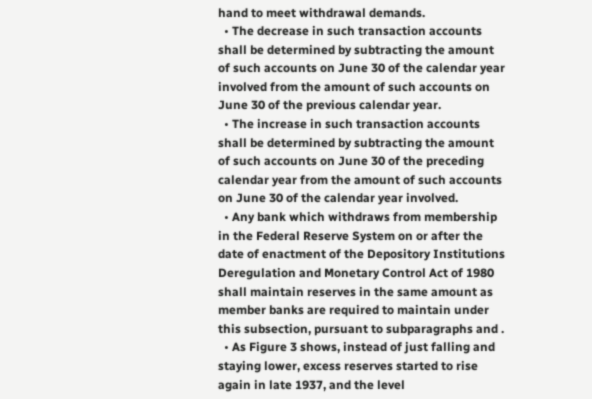hand to meet withdrawal demands.
  • The decrease in such transaction accounts shall be determined by subtracting the amount of such accounts on June 30 of the calendar year involved from the amount of such accounts on June 30 of the previous calendar year.
  • The increase in such transaction accounts shall be determined by subtracting the amount of such accounts on June 30 of the preceding calendar year from the amount of such accounts on June 30 of the calendar year involved.
  • Any bank which withdraws from membership in the Federal Reserve System on or after the date of enactment of the Depository Institutions Deregulation and Monetary Control Act of 1980 shall maintain reserves in the same amount as member banks are required to maintain under this subsection, pursuant to subparagraphs and .
  • As Figure 3 shows, instead of just falling and staying lower, excess reserves started to rise again in late 1937, and the level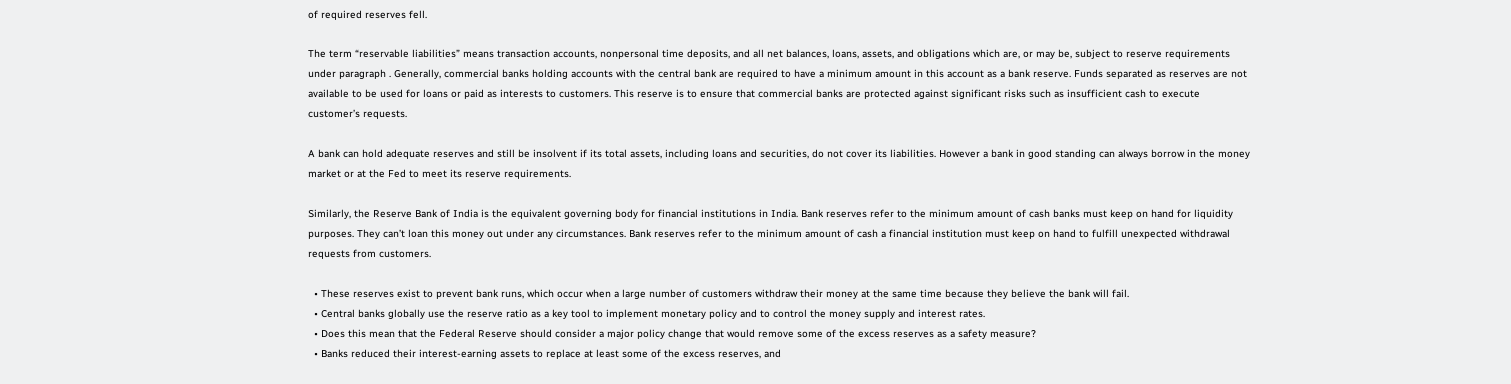of required reserves fell.

The term “reservable liabilities” means transaction accounts, nonpersonal time deposits, and all net balances, loans, assets, and obligations which are, or may be, subject to reserve requirements under paragraph . Generally, commercial banks holding accounts with the central bank are required to have a minimum amount in this account as a bank reserve. Funds separated as reserves are not available to be used for loans or paid as interests to customers. This reserve is to ensure that commercial banks are protected against significant risks such as insufficient cash to execute customer’s requests.

A bank can hold adequate reserves and still be insolvent if its total assets, including loans and securities, do not cover its liabilities. However a bank in good standing can always borrow in the money market or at the Fed to meet its reserve requirements.

Similarly, the Reserve Bank of India is the equivalent governing body for financial institutions in India. Bank reserves refer to the minimum amount of cash banks must keep on hand for liquidity purposes. They can’t loan this money out under any circumstances. Bank reserves refer to the minimum amount of cash a financial institution must keep on hand to fulfill unexpected withdrawal requests from customers.

  • These reserves exist to prevent bank runs, which occur when a large number of customers withdraw their money at the same time because they believe the bank will fail.
  • Central banks globally use the reserve ratio as a key tool to implement monetary policy and to control the money supply and interest rates.
  • Does this mean that the Federal Reserve should consider a major policy change that would remove some of the excess reserves as a safety measure?
  • Banks reduced their interest-earning assets to replace at least some of the excess reserves, and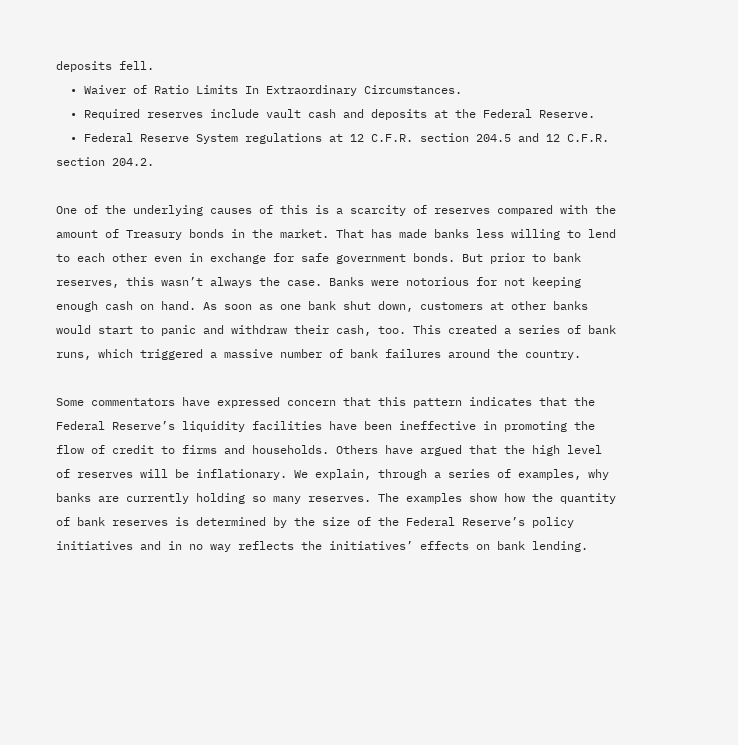deposits fell.
  • Waiver of Ratio Limits In Extraordinary Circumstances.
  • Required reserves include vault cash and deposits at the Federal Reserve.
  • Federal Reserve System regulations at 12 C.F.R. section 204.5 and 12 C.F.R. section 204.2.

One of the underlying causes of this is a scarcity of reserves compared with the amount of Treasury bonds in the market. That has made banks less willing to lend to each other even in exchange for safe government bonds. But prior to bank reserves, this wasn’t always the case. Banks were notorious for not keeping enough cash on hand. As soon as one bank shut down, customers at other banks would start to panic and withdraw their cash, too. This created a series of bank runs, which triggered a massive number of bank failures around the country.

Some commentators have expressed concern that this pattern indicates that the Federal Reserve’s liquidity facilities have been ineffective in promoting the flow of credit to firms and households. Others have argued that the high level of reserves will be inflationary. We explain, through a series of examples, why banks are currently holding so many reserves. The examples show how the quantity of bank reserves is determined by the size of the Federal Reserve’s policy initiatives and in no way reflects the initiatives’ effects on bank lending.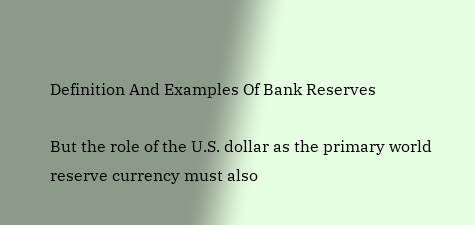Definition And Examples Of Bank Reserves

But the role of the U.S. dollar as the primary world reserve currency must also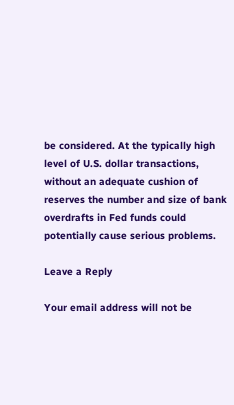be considered. At the typically high level of U.S. dollar transactions, without an adequate cushion of reserves the number and size of bank overdrafts in Fed funds could potentially cause serious problems.

Leave a Reply

Your email address will not be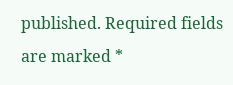published. Required fields are marked *